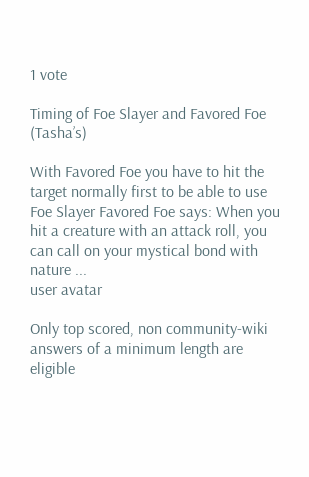1 vote

Timing of Foe Slayer and Favored Foe (Tasha’s)

With Favored Foe you have to hit the target normally first to be able to use Foe Slayer Favored Foe says: When you hit a creature with an attack roll, you can call on your mystical bond with nature ...
user avatar

Only top scored, non community-wiki answers of a minimum length are eligible